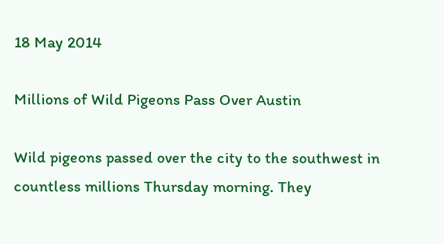18 May 2014

Millions of Wild Pigeons Pass Over Austin

Wild pigeons passed over the city to the southwest in countless millions Thursday morning. They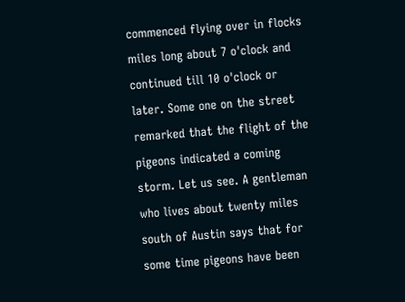commenced flying over in flocks miles long about 7 o'clock and continued till 10 o'clock or later. Some one on the street remarked that the flight of the pigeons indicated a coming storm. Let us see. A gentleman who lives about twenty miles south of Austin says that for some time pigeons have been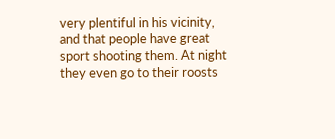very plentiful in his vicinity, and that people have great sport shooting them. At night they even go to their roosts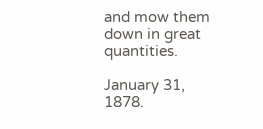and mow them down in great quantities.

January 31, 1878.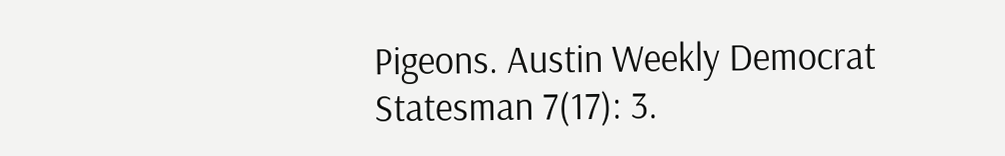Pigeons. Austin Weekly Democrat Statesman 7(17): 3.